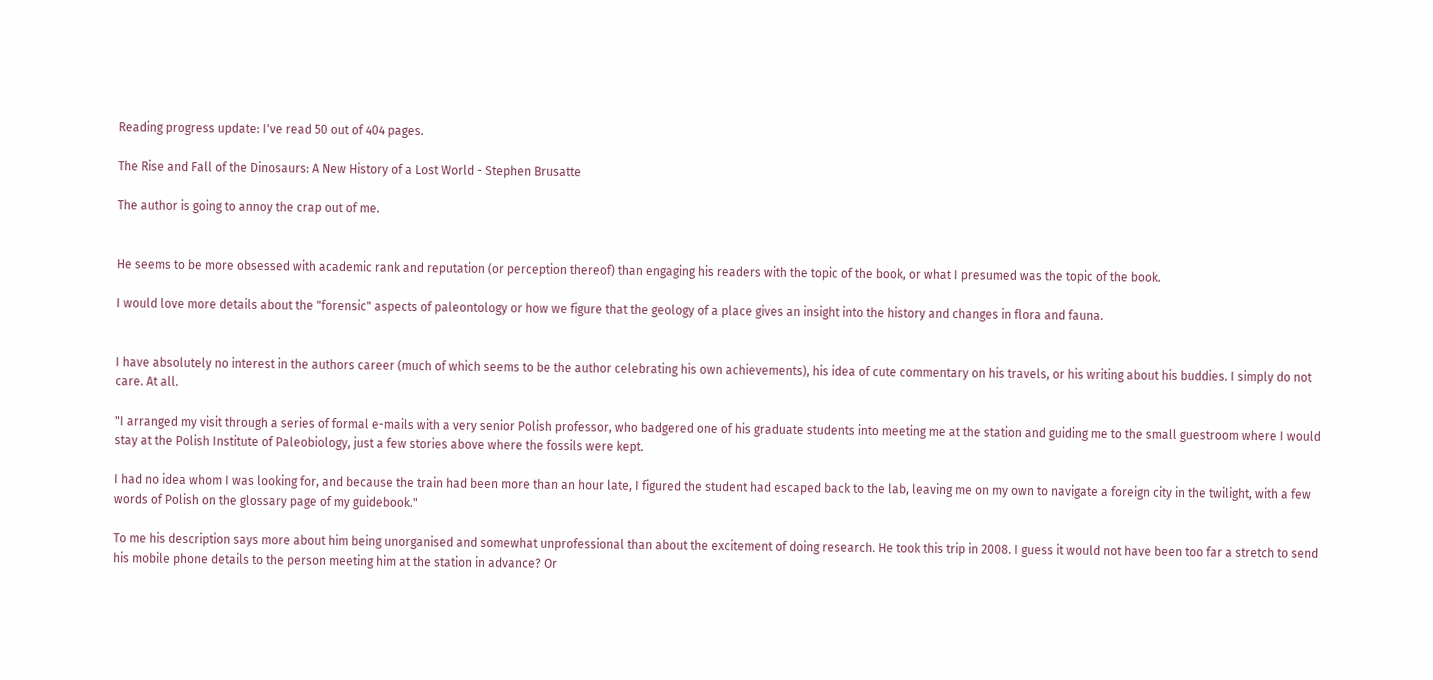Reading progress update: I've read 50 out of 404 pages.

The Rise and Fall of the Dinosaurs: A New History of a Lost World - Stephen Brusatte

The author is going to annoy the crap out of me.


He seems to be more obsessed with academic rank and reputation (or perception thereof) than engaging his readers with the topic of the book, or what I presumed was the topic of the book.

I would love more details about the "forensic" aspects of paleontology or how we figure that the geology of a place gives an insight into the history and changes in flora and fauna.


I have absolutely no interest in the authors career (much of which seems to be the author celebrating his own achievements), his idea of cute commentary on his travels, or his writing about his buddies. I simply do not care. At all.

"I arranged my visit through a series of formal e-mails with a very senior Polish professor, who badgered one of his graduate students into meeting me at the station and guiding me to the small guestroom where I would stay at the Polish Institute of Paleobiology, just a few stories above where the fossils were kept.

I had no idea whom I was looking for, and because the train had been more than an hour late, I figured the student had escaped back to the lab, leaving me on my own to navigate a foreign city in the twilight, with a few words of Polish on the glossary page of my guidebook."

To me his description says more about him being unorganised and somewhat unprofessional than about the excitement of doing research. He took this trip in 2008. I guess it would not have been too far a stretch to send his mobile phone details to the person meeting him at the station in advance? Or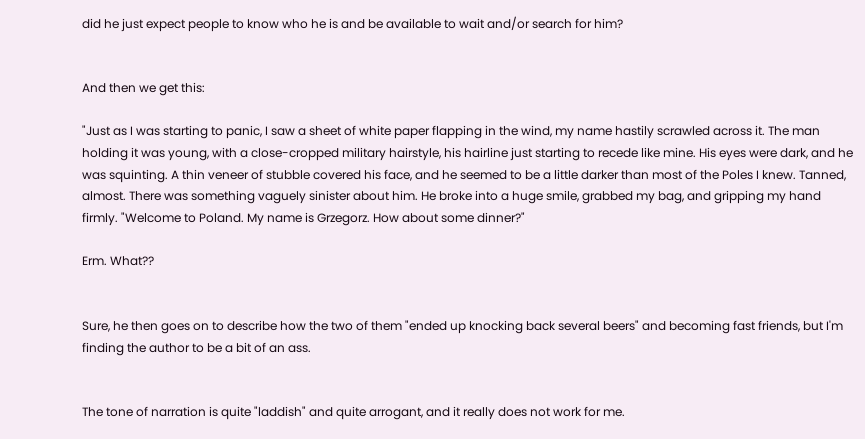did he just expect people to know who he is and be available to wait and/or search for him?


And then we get this:

"Just as I was starting to panic, I saw a sheet of white paper flapping in the wind, my name hastily scrawled across it. The man holding it was young, with a close-cropped military hairstyle, his hairline just starting to recede like mine. His eyes were dark, and he was squinting. A thin veneer of stubble covered his face, and he seemed to be a little darker than most of the Poles I knew. Tanned, almost. There was something vaguely sinister about him. He broke into a huge smile, grabbed my bag, and gripping my hand firmly. "Welcome to Poland. My name is Grzegorz. How about some dinner?"

Erm. What??


Sure, he then goes on to describe how the two of them "ended up knocking back several beers" and becoming fast friends, but I'm finding the author to be a bit of an ass.


The tone of narration is quite "laddish" and quite arrogant, and it really does not work for me.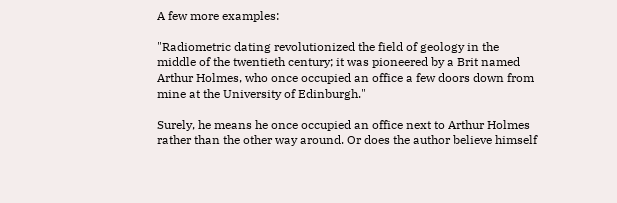A few more examples:

"Radiometric dating revolutionized the field of geology in the middle of the twentieth century; it was pioneered by a Brit named Arthur Holmes, who once occupied an office a few doors down from mine at the University of Edinburgh."

Surely, he means he once occupied an office next to Arthur Holmes rather than the other way around. Or does the author believe himself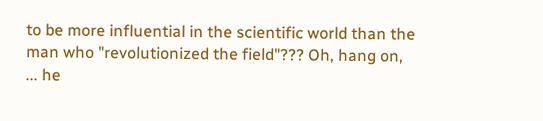to be more influential in the scientific world than the man who "revolutionized the field"??? Oh, hang on, ... he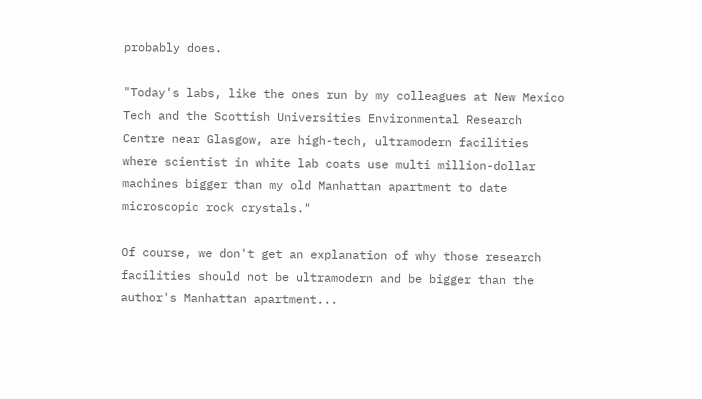probably does.

"Today's labs, like the ones run by my colleagues at New Mexico Tech and the Scottish Universities Environmental Research Centre near Glasgow, are high-tech, ultramodern facilities where scientist in white lab coats use multi million-dollar machines bigger than my old Manhattan apartment to date microscopic rock crystals."

Of course, we don't get an explanation of why those research facilities should not be ultramodern and be bigger than the author's Manhattan apartment...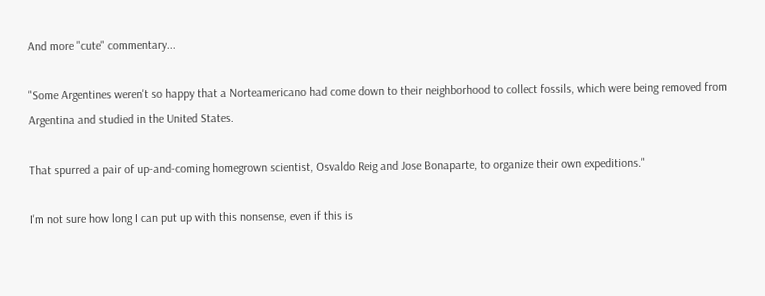And more "cute" commentary...

"Some Argentines weren't so happy that a Norteamericano had come down to their neighborhood to collect fossils, which were being removed from Argentina and studied in the United States.

That spurred a pair of up-and-coming homegrown scientist, Osvaldo Reig and Jose Bonaparte, to organize their own expeditions."

I'm not sure how long I can put up with this nonsense, even if this is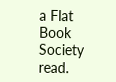a Flat Book Society read.